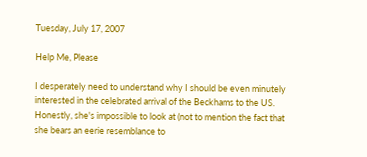Tuesday, July 17, 2007

Help Me, Please

I desperately need to understand why I should be even minutely interested in the celebrated arrival of the Beckhams to the US. Honestly, she's impossible to look at (not to mention the fact that she bears an eerie resemblance to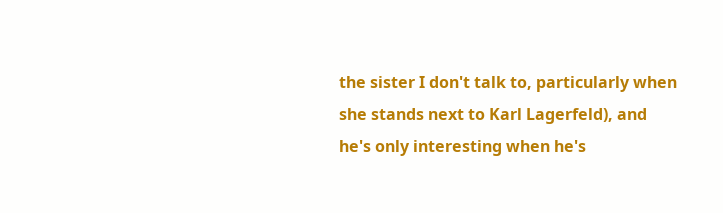the sister I don't talk to, particularly when she stands next to Karl Lagerfeld), and he's only interesting when he's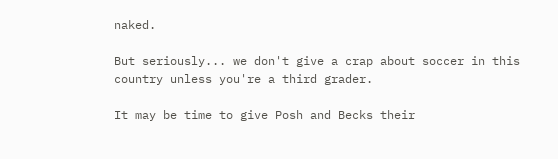naked.

But seriously... we don't give a crap about soccer in this country unless you're a third grader.

It may be time to give Posh and Becks their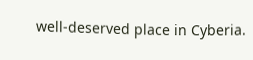well-deserved place in Cyberia.